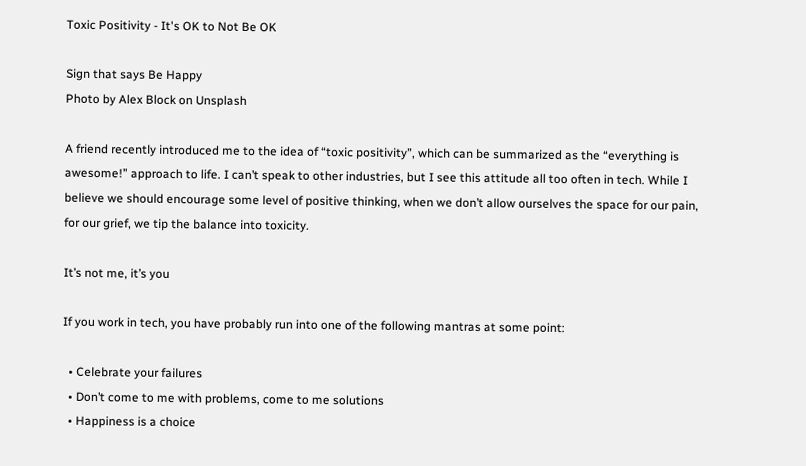Toxic Positivity - It's OK to Not Be OK

Sign that says Be Happy
Photo by Alex Block on Unsplash

A friend recently introduced me to the idea of “toxic positivity”, which can be summarized as the “everything is awesome!” approach to life. I can’t speak to other industries, but I see this attitude all too often in tech. While I believe we should encourage some level of positive thinking, when we don’t allow ourselves the space for our pain, for our grief, we tip the balance into toxicity.

It’s not me, it’s you

If you work in tech, you have probably run into one of the following mantras at some point:

  • Celebrate your failures
  • Don’t come to me with problems, come to me solutions
  • Happiness is a choice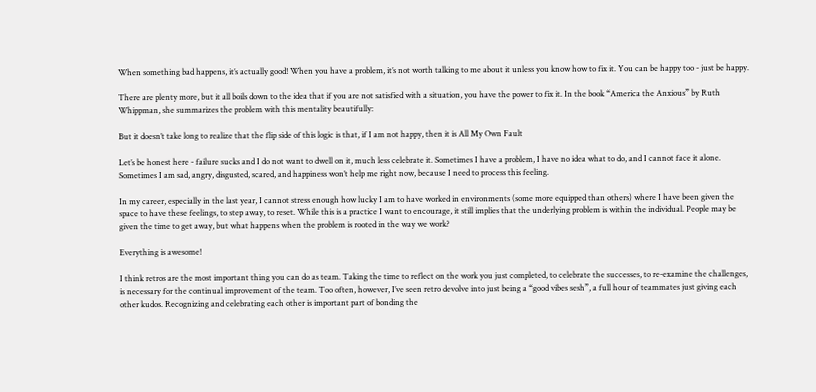When something bad happens, it’s actually good! When you have a problem, it’s not worth talking to me about it unless you know how to fix it. You can be happy too - just be happy.

There are plenty more, but it all boils down to the idea that if you are not satisfied with a situation, you have the power to fix it. In the book “America the Anxious” by Ruth Whippman, she summarizes the problem with this mentality beautifully:

But it doesn’t take long to realize that the flip side of this logic is that, if I am not happy, then it is All My Own Fault

Let’s be honest here - failure sucks and I do not want to dwell on it, much less celebrate it. Sometimes I have a problem, I have no idea what to do, and I cannot face it alone. Sometimes I am sad, angry, disgusted, scared, and happiness won’t help me right now, because I need to process this feeling.

In my career, especially in the last year, I cannot stress enough how lucky I am to have worked in environments (some more equipped than others) where I have been given the space to have these feelings, to step away, to reset. While this is a practice I want to encourage, it still implies that the underlying problem is within the individual. People may be given the time to get away, but what happens when the problem is rooted in the way we work?

Everything is awesome!

I think retros are the most important thing you can do as team. Taking the time to reflect on the work you just completed, to celebrate the successes, to re-examine the challenges, is necessary for the continual improvement of the team. Too often, however, I’ve seen retro devolve into just being a “good vibes sesh”, a full hour of teammates just giving each other kudos. Recognizing and celebrating each other is important part of bonding the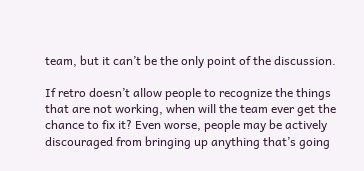team, but it can’t be the only point of the discussion.

If retro doesn’t allow people to recognize the things that are not working, when will the team ever get the chance to fix it? Even worse, people may be actively discouraged from bringing up anything that’s going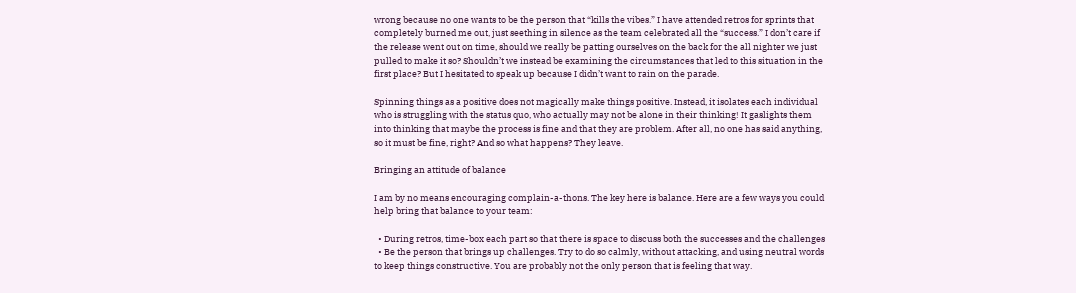wrong because no one wants to be the person that “kills the vibes.” I have attended retros for sprints that completely burned me out, just seething in silence as the team celebrated all the “success.” I don’t care if the release went out on time, should we really be patting ourselves on the back for the all nighter we just pulled to make it so? Shouldn’t we instead be examining the circumstances that led to this situation in the first place? But I hesitated to speak up because I didn’t want to rain on the parade.

Spinning things as a positive does not magically make things positive. Instead, it isolates each individual who is struggling with the status quo, who actually may not be alone in their thinking! It gaslights them into thinking that maybe the process is fine and that they are problem. After all, no one has said anything, so it must be fine, right? And so what happens? They leave.

Bringing an attitude of balance

I am by no means encouraging complain-a-thons. The key here is balance. Here are a few ways you could help bring that balance to your team:

  • During retros, time-box each part so that there is space to discuss both the successes and the challenges
  • Be the person that brings up challenges. Try to do so calmly, without attacking, and using neutral words to keep things constructive. You are probably not the only person that is feeling that way.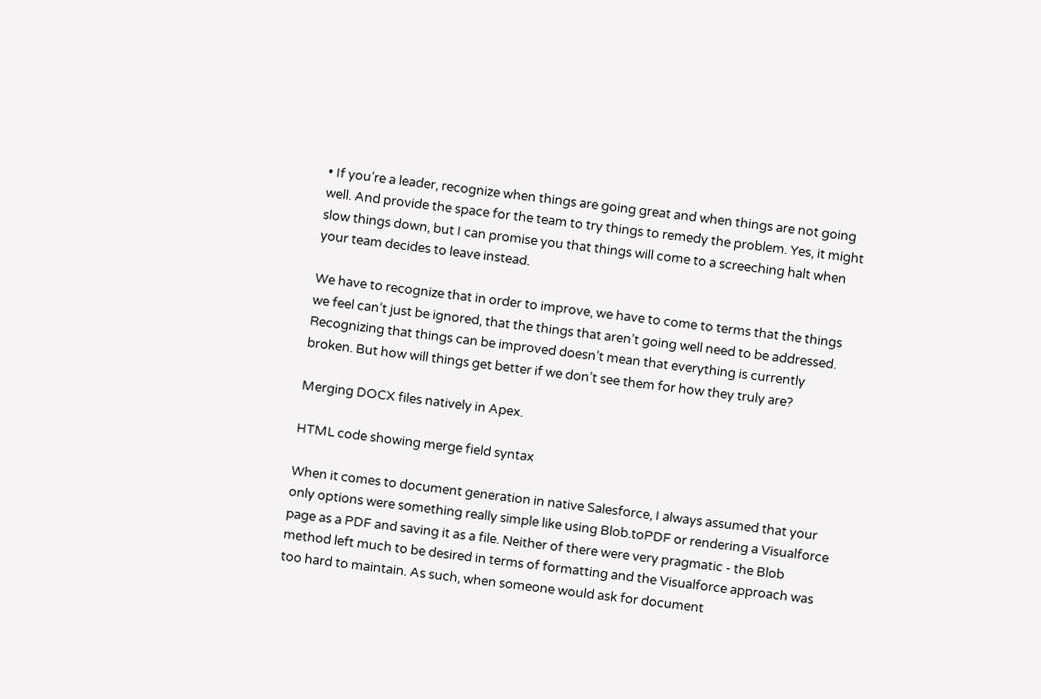• If you’re a leader, recognize when things are going great and when things are not going well. And provide the space for the team to try things to remedy the problem. Yes, it might slow things down, but I can promise you that things will come to a screeching halt when your team decides to leave instead.

We have to recognize that in order to improve, we have to come to terms that the things we feel can’t just be ignored, that the things that aren’t going well need to be addressed. Recognizing that things can be improved doesn’t mean that everything is currently broken. But how will things get better if we don’t see them for how they truly are?

Merging DOCX files natively in Apex.

HTML code showing merge field syntax

When it comes to document generation in native Salesforce, I always assumed that your only options were something really simple like using Blob.toPDF or rendering a Visualforce page as a PDF and saving it as a file. Neither of there were very pragmatic - the Blob method left much to be desired in terms of formatting and the Visualforce approach was too hard to maintain. As such, when someone would ask for document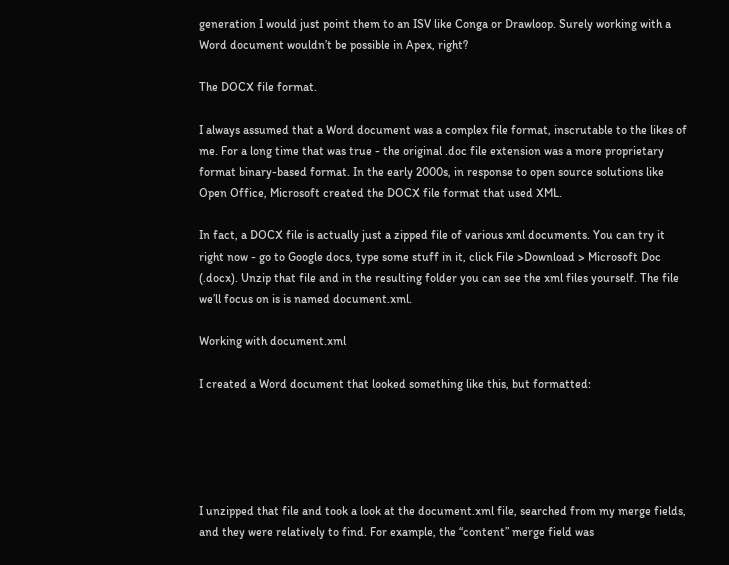generation I would just point them to an ISV like Conga or Drawloop. Surely working with a Word document wouldn’t be possible in Apex, right?

The DOCX file format.

I always assumed that a Word document was a complex file format, inscrutable to the likes of me. For a long time that was true - the original .doc file extension was a more proprietary format binary-based format. In the early 2000s, in response to open source solutions like Open Office, Microsoft created the DOCX file format that used XML.

In fact, a DOCX file is actually just a zipped file of various xml documents. You can try it right now - go to Google docs, type some stuff in it, click File >Download > Microsoft Doc (.docx). Unzip that file and in the resulting folder you can see the xml files yourself. The file we’ll focus on is is named document.xml.

Working with document.xml

I created a Word document that looked something like this, but formatted:





I unzipped that file and took a look at the document.xml file, searched from my merge fields, and they were relatively to find. For example, the “content” merge field was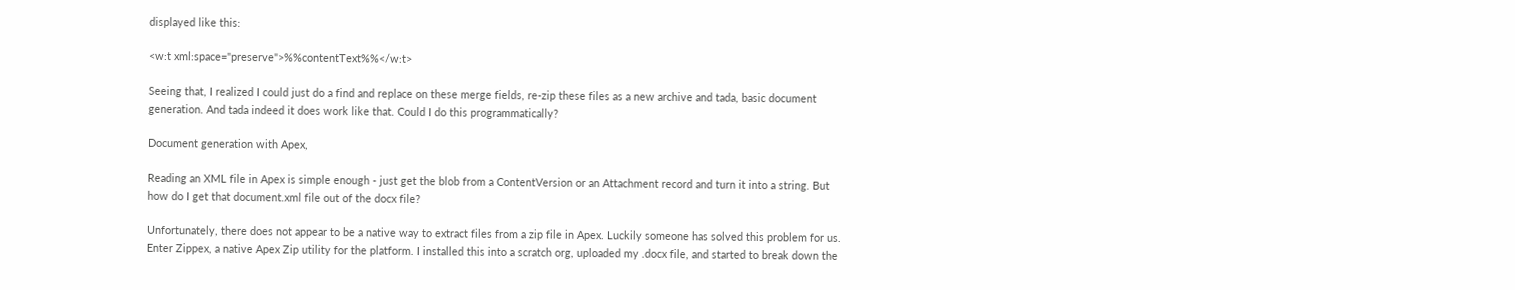displayed like this:

<w:t xml:space="preserve">%%contentText%%</w:t>

Seeing that, I realized I could just do a find and replace on these merge fields, re-zip these files as a new archive and tada, basic document generation. And tada indeed it does work like that. Could I do this programmatically?

Document generation with Apex,

Reading an XML file in Apex is simple enough - just get the blob from a ContentVersion or an Attachment record and turn it into a string. But how do I get that document.xml file out of the docx file?

Unfortunately, there does not appear to be a native way to extract files from a zip file in Apex. Luckily someone has solved this problem for us. Enter Zippex, a native Apex Zip utility for the platform. I installed this into a scratch org, uploaded my .docx file, and started to break down the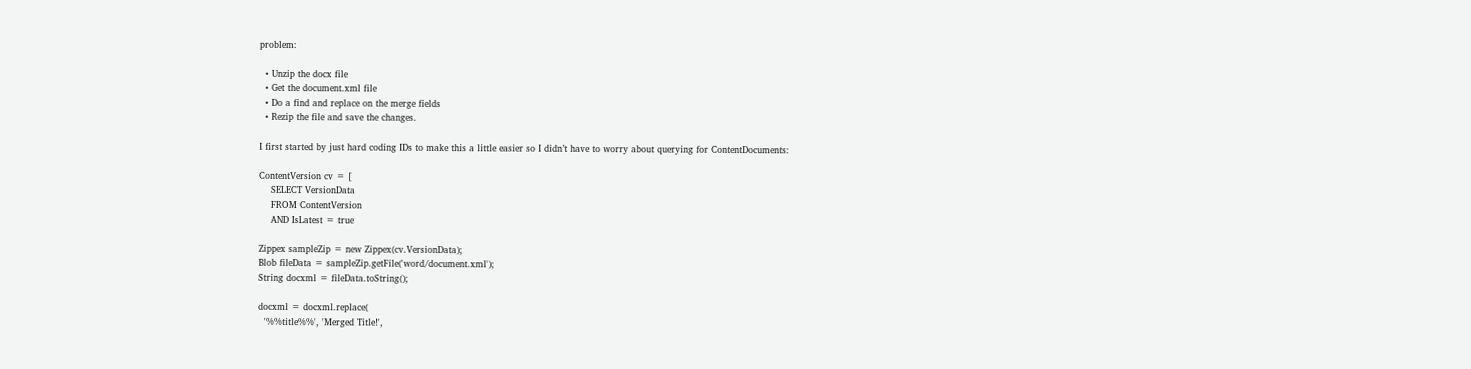problem:

  • Unzip the docx file
  • Get the document.xml file
  • Do a find and replace on the merge fields
  • Rezip the file and save the changes.

I first started by just hard coding IDs to make this a little easier so I didn’t have to worry about querying for ContentDocuments:

ContentVersion cv = [
    SELECT VersionData
    FROM ContentVersion
    AND IsLatest = true

Zippex sampleZip = new Zippex(cv.VersionData);
Blob fileData = sampleZip.getFile('word/document.xml');
String docxml = fileData.toString();

docxml = docxml.replace(
  '%%title%%', 'Merged Title!',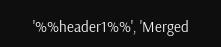'%%header1%%', 'Merged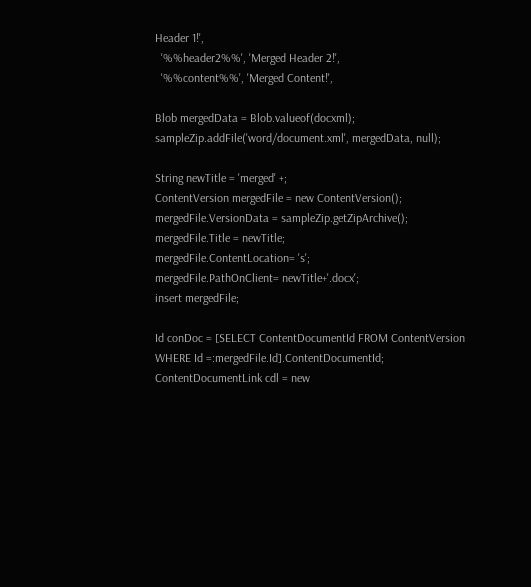Header 1!',
  '%%header2%%', 'Merged Header 2!',
  '%%content%%', 'Merged Content!',

Blob mergedData = Blob.valueof(docxml);
sampleZip.addFile('word/document.xml', mergedData, null);

String newTitle = 'merged' +;
ContentVersion mergedFile = new ContentVersion();
mergedFile.VersionData = sampleZip.getZipArchive();
mergedFile.Title = newTitle;
mergedFile.ContentLocation= 's';
mergedFile.PathOnClient= newTitle+'.docx';
insert mergedFile;

Id conDoc = [SELECT ContentDocumentId FROM ContentVersion WHERE Id =:mergedFile.Id].ContentDocumentId;
ContentDocumentLink cdl = new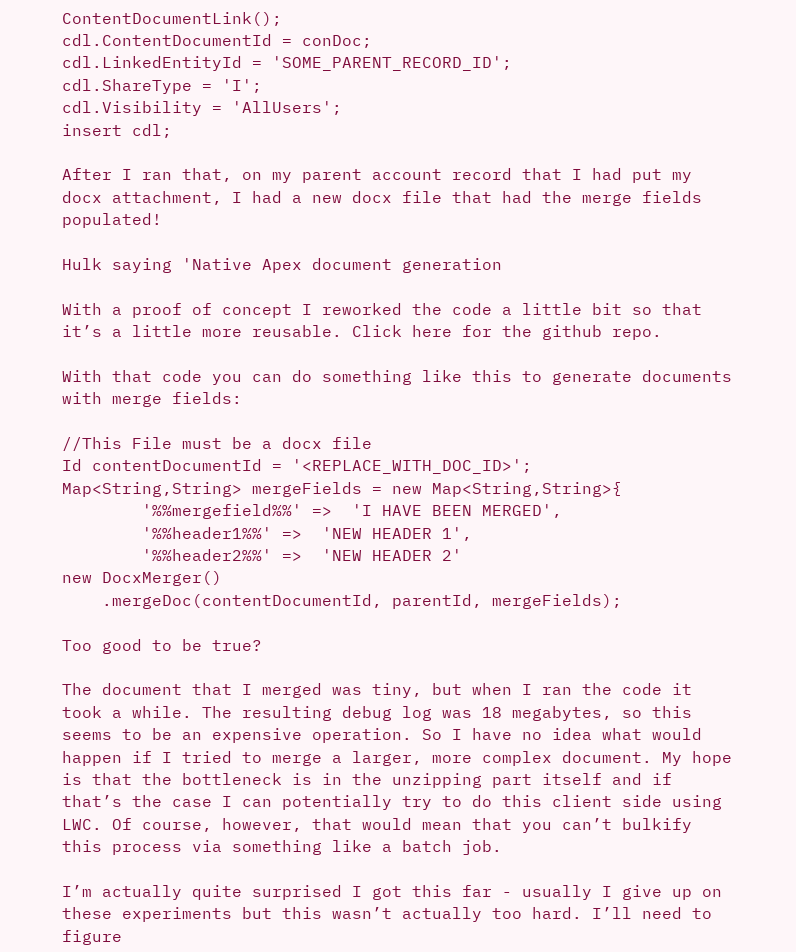ContentDocumentLink();
cdl.ContentDocumentId = conDoc;
cdl.LinkedEntityId = 'SOME_PARENT_RECORD_ID';
cdl.ShareType = 'I';
cdl.Visibility = 'AllUsers';
insert cdl;

After I ran that, on my parent account record that I had put my docx attachment, I had a new docx file that had the merge fields populated!

Hulk saying 'Native Apex document generation

With a proof of concept I reworked the code a little bit so that it’s a little more reusable. Click here for the github repo.

With that code you can do something like this to generate documents with merge fields:

//This File must be a docx file
Id contentDocumentId = '<REPLACE_WITH_DOC_ID>';
Map<String,String> mergeFields = new Map<String,String>{
        '%%mergefield%%' =>  'I HAVE BEEN MERGED',
        '%%header1%%' =>  'NEW HEADER 1',
        '%%header2%%' =>  'NEW HEADER 2'
new DocxMerger()
    .mergeDoc(contentDocumentId, parentId, mergeFields);

Too good to be true?

The document that I merged was tiny, but when I ran the code it took a while. The resulting debug log was 18 megabytes, so this seems to be an expensive operation. So I have no idea what would happen if I tried to merge a larger, more complex document. My hope is that the bottleneck is in the unzipping part itself and if that’s the case I can potentially try to do this client side using LWC. Of course, however, that would mean that you can’t bulkify this process via something like a batch job.

I’m actually quite surprised I got this far - usually I give up on these experiments but this wasn’t actually too hard. I’ll need to figure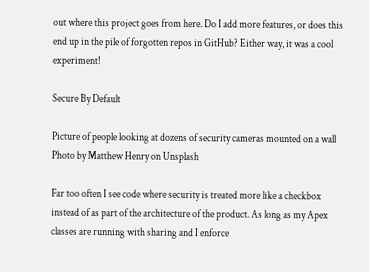out where this project goes from here. Do I add more features, or does this end up in the pile of forgotten repos in GitHub? Either way, it was a cool experiment!

Secure By Default

Picture of people looking at dozens of security cameras mounted on a wall
Photo by Matthew Henry on Unsplash

Far too often I see code where security is treated more like a checkbox instead of as part of the architecture of the product. As long as my Apex classes are running with sharing and I enforce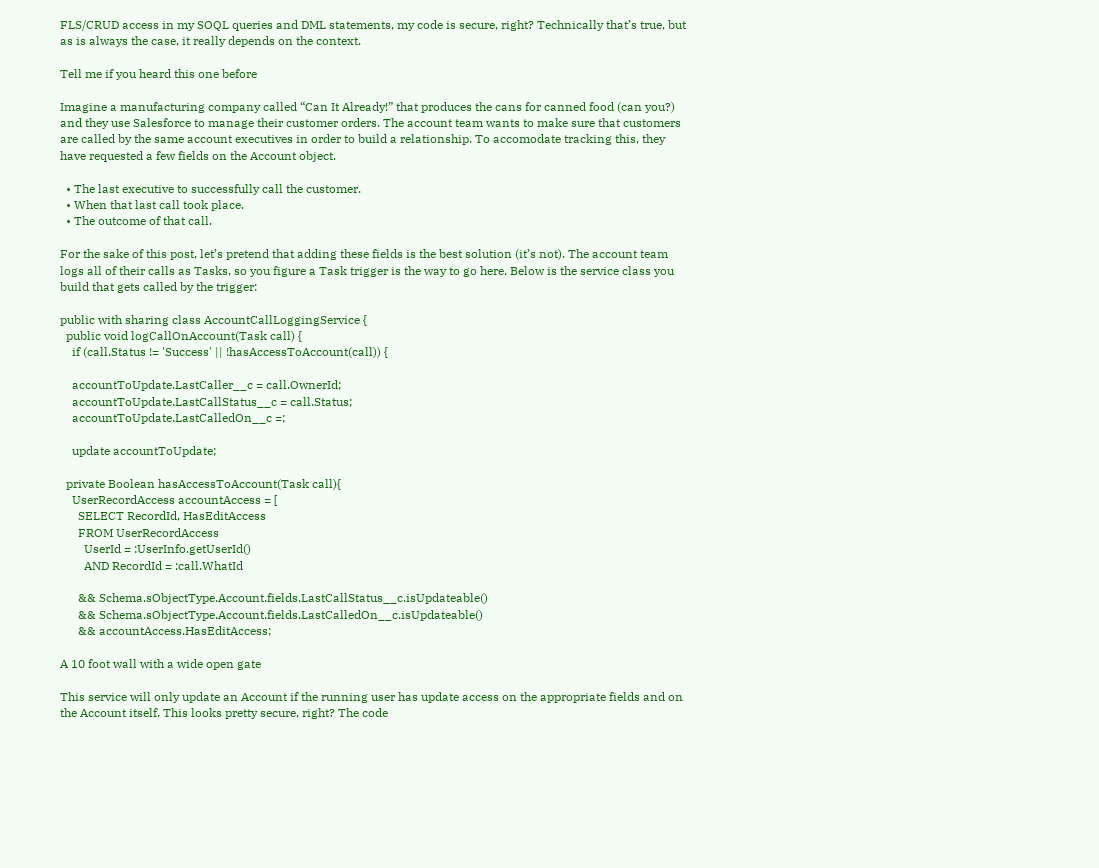FLS/CRUD access in my SOQL queries and DML statements, my code is secure, right? Technically that’s true, but as is always the case, it really depends on the context.

Tell me if you heard this one before

Imagine a manufacturing company called “Can It Already!” that produces the cans for canned food (can you?) and they use Salesforce to manage their customer orders. The account team wants to make sure that customers are called by the same account executives in order to build a relationship. To accomodate tracking this, they have requested a few fields on the Account object.

  • The last executive to successfully call the customer.
  • When that last call took place.
  • The outcome of that call.

For the sake of this post, let’s pretend that adding these fields is the best solution (it’s not). The account team logs all of their calls as Tasks, so you figure a Task trigger is the way to go here. Below is the service class you build that gets called by the trigger:

public with sharing class AccountCallLoggingService {
  public void logCallOnAccount(Task call) {
    if (call.Status != 'Success' || !hasAccessToAccount(call)) {

    accountToUpdate.LastCaller__c = call.OwnerId;
    accountToUpdate.LastCallStatus__c = call.Status;
    accountToUpdate.LastCalledOn__c =;

    update accountToUpdate;

  private Boolean hasAccessToAccount(Task call){
    UserRecordAccess accountAccess = [
      SELECT RecordId, HasEditAccess
      FROM UserRecordAccess
        UserId = :UserInfo.getUserId()
        AND RecordId = :call.WhatId

      && Schema.sObjectType.Account.fields.LastCallStatus__c.isUpdateable()
      && Schema.sObjectType.Account.fields.LastCalledOn__c.isUpdateable()
      && accountAccess.HasEditAccess;

A 10 foot wall with a wide open gate

This service will only update an Account if the running user has update access on the appropriate fields and on the Account itself. This looks pretty secure, right? The code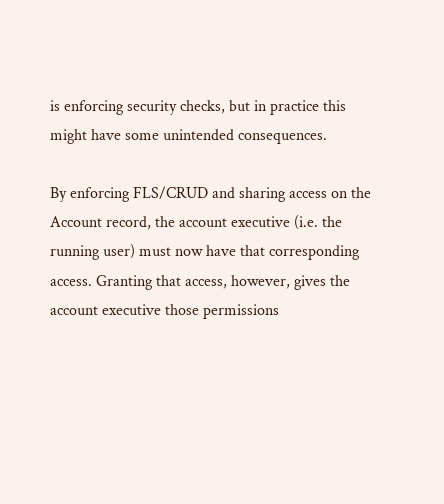is enforcing security checks, but in practice this might have some unintended consequences.

By enforcing FLS/CRUD and sharing access on the Account record, the account executive (i.e. the running user) must now have that corresponding access. Granting that access, however, gives the account executive those permissions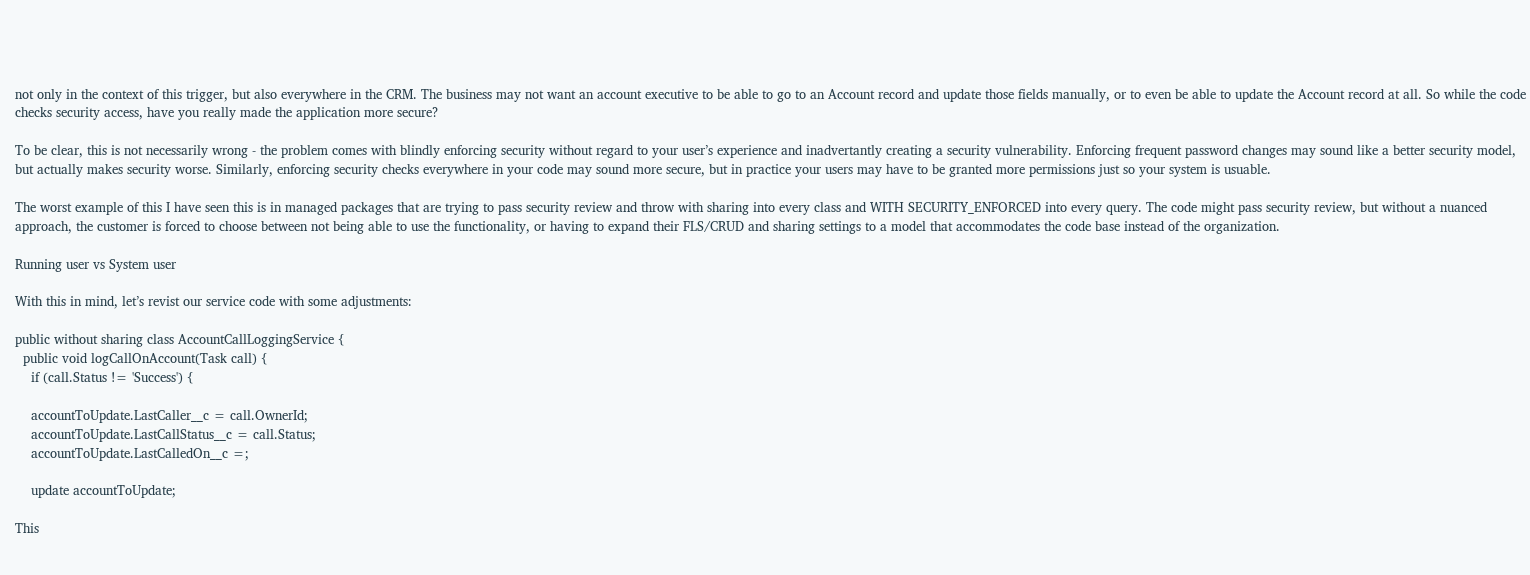not only in the context of this trigger, but also everywhere in the CRM. The business may not want an account executive to be able to go to an Account record and update those fields manually, or to even be able to update the Account record at all. So while the code checks security access, have you really made the application more secure?

To be clear, this is not necessarily wrong - the problem comes with blindly enforcing security without regard to your user’s experience and inadvertantly creating a security vulnerability. Enforcing frequent password changes may sound like a better security model, but actually makes security worse. Similarly, enforcing security checks everywhere in your code may sound more secure, but in practice your users may have to be granted more permissions just so your system is usuable.

The worst example of this I have seen this is in managed packages that are trying to pass security review and throw with sharing into every class and WITH SECURITY_ENFORCED into every query. The code might pass security review, but without a nuanced approach, the customer is forced to choose between not being able to use the functionality, or having to expand their FLS/CRUD and sharing settings to a model that accommodates the code base instead of the organization.

Running user vs System user

With this in mind, let’s revist our service code with some adjustments:

public without sharing class AccountCallLoggingService {
  public void logCallOnAccount(Task call) {
    if (call.Status != 'Success') {

    accountToUpdate.LastCaller__c = call.OwnerId;
    accountToUpdate.LastCallStatus__c = call.Status;
    accountToUpdate.LastCalledOn__c =;

    update accountToUpdate;

This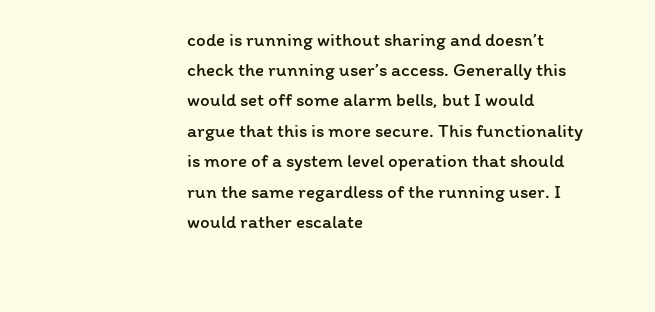code is running without sharing and doesn’t check the running user’s access. Generally this would set off some alarm bells, but I would argue that this is more secure. This functionality is more of a system level operation that should run the same regardless of the running user. I would rather escalate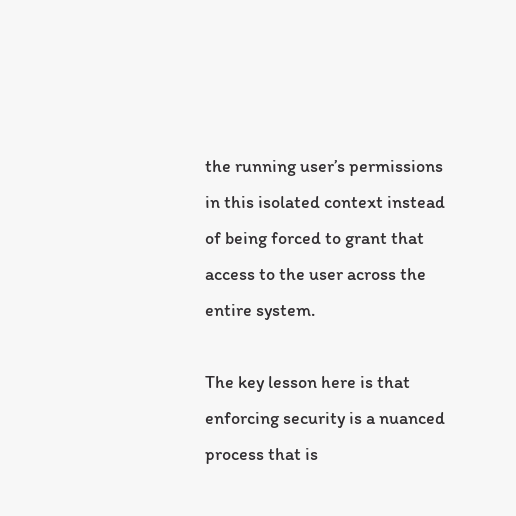the running user’s permissions in this isolated context instead of being forced to grant that access to the user across the entire system.

The key lesson here is that enforcing security is a nuanced process that is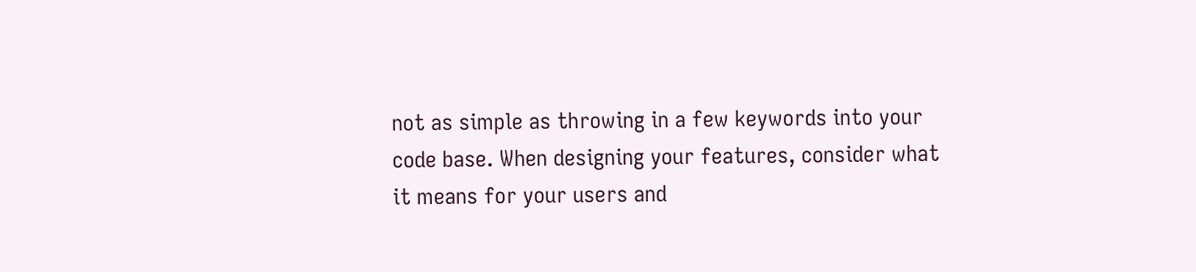not as simple as throwing in a few keywords into your code base. When designing your features, consider what it means for your users and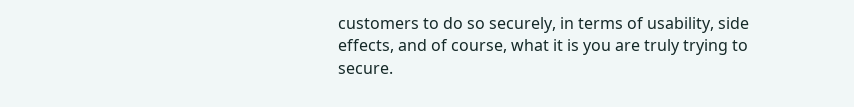customers to do so securely, in terms of usability, side effects, and of course, what it is you are truly trying to secure.